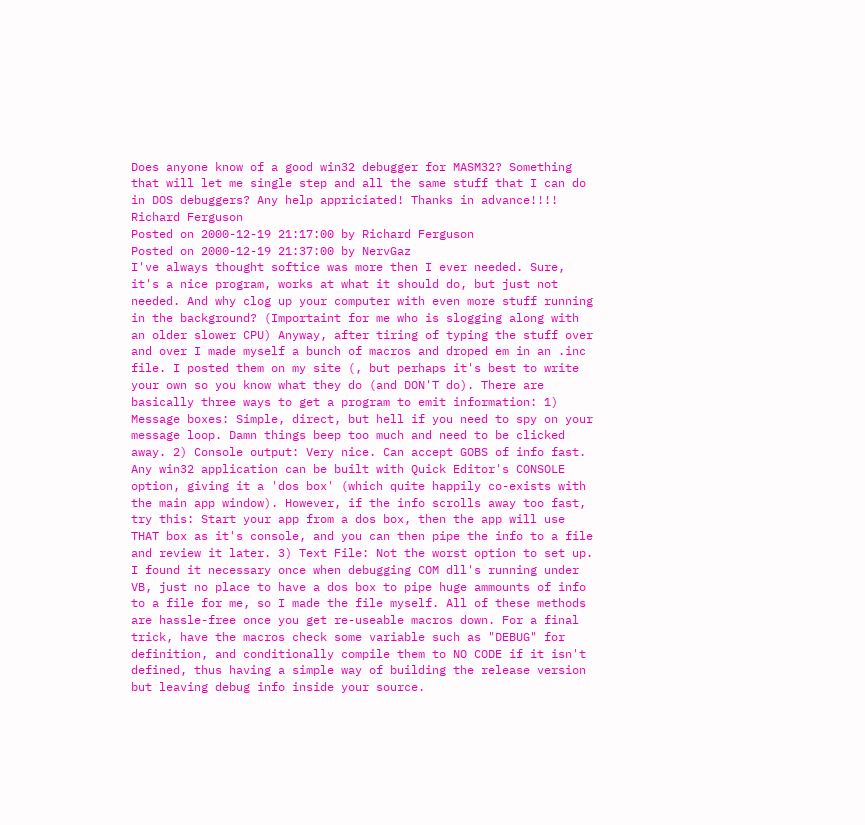Does anyone know of a good win32 debugger for MASM32? Something that will let me single step and all the same stuff that I can do in DOS debuggers? Any help appriciated! Thanks in advance!!!! Richard Ferguson
Posted on 2000-12-19 21:17:00 by Richard Ferguson
Posted on 2000-12-19 21:37:00 by NervGaz
I've always thought softice was more then I ever needed. Sure, it's a nice program, works at what it should do, but just not needed. And why clog up your computer with even more stuff running in the background? (Importaint for me who is slogging along with an older slower CPU) Anyway, after tiring of typing the stuff over and over I made myself a bunch of macros and droped em in an .inc file. I posted them on my site (, but perhaps it's best to write your own so you know what they do (and DON'T do). There are basically three ways to get a program to emit information: 1) Message boxes: Simple, direct, but hell if you need to spy on your message loop. Damn things beep too much and need to be clicked away. 2) Console output: Very nice. Can accept GOBS of info fast. Any win32 application can be built with Quick Editor's CONSOLE option, giving it a 'dos box' (which quite happily co-exists with the main app window). However, if the info scrolls away too fast, try this: Start your app from a dos box, then the app will use THAT box as it's console, and you can then pipe the info to a file and review it later. 3) Text File: Not the worst option to set up. I found it necessary once when debugging COM dll's running under VB, just no place to have a dos box to pipe huge ammounts of info to a file for me, so I made the file myself. All of these methods are hassle-free once you get re-useable macros down. For a final trick, have the macros check some variable such as "DEBUG" for definition, and conditionally compile them to NO CODE if it isn't defined, thus having a simple way of building the release version but leaving debug info inside your source.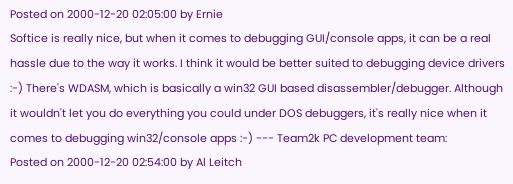Posted on 2000-12-20 02:05:00 by Ernie
Softice is really nice, but when it comes to debugging GUI/console apps, it can be a real hassle due to the way it works. I think it would be better suited to debugging device drivers :-) There's WDASM, which is basically a win32 GUI based disassembler/debugger. Although it wouldn't let you do everything you could under DOS debuggers, it's really nice when it comes to debugging win32/console apps :-) --- Team2k PC development team:
Posted on 2000-12-20 02:54:00 by Al Leitch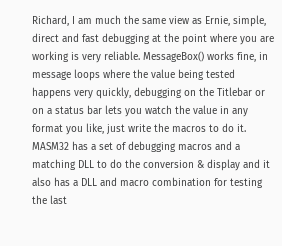Richard, I am much the same view as Ernie, simple, direct and fast debugging at the point where you are working is very reliable. MessageBox() works fine, in message loops where the value being tested happens very quickly, debugging on the Titlebar or on a status bar lets you watch the value in any format you like, just write the macros to do it. MASM32 has a set of debugging macros and a matching DLL to do the conversion & display and it also has a DLL and macro combination for testing the last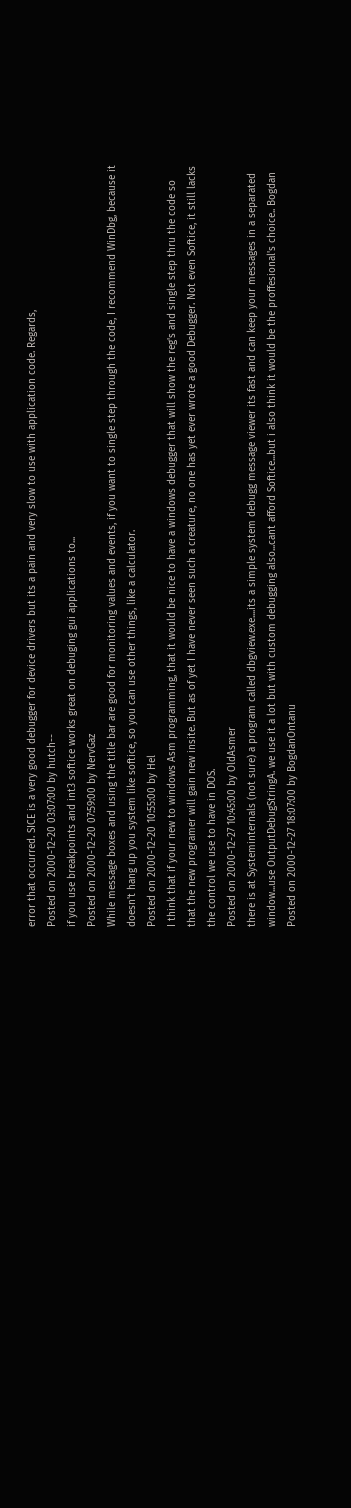error that occurred. SICE is a very good debugger for device drivers but its a pain and very slow to use with application code. Regards,
Posted on 2000-12-20 03:07:00 by hutch--
if you use breakpoints and int3 softice works great on debuging gui applications to...
Posted on 2000-12-20 07:59:00 by NervGaz
While message boxes and using the title bar are good for monitoring values and events, if you want to single step through the code, I recommend WinDbg, because it doesn't hang up you system like softice, so you can use other things, like a calculator.
Posted on 2000-12-20 10:55:00 by Hel
I think that if your new to windows Asm programming, that it would be nice to have a windows debugger that will show the reg's and single step thru the code so that the new programer will gain new insite. But as of yet I have never seen such a creature, no one has yet ever wrote a good Debugger. Not even Softice, it still lacks the control we use to have in DOS.
Posted on 2000-12-27 10:45:00 by OldAsmer
there is at Systeminternals (not sure) a program called dbgview.exe....its a simple system debugg message viewer its fast and can keep your messages in a separated window...use OutputDebugStringA. we use it a lot but with custom debugging also...cant afford Softice...but i also think it would be the proffesional's choice.. Bogdan
Posted on 2000-12-27 18:07:00 by BogdanOntanu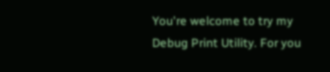You're welcome to try my Debug Print Utility. For you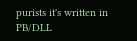purists it's written in PB/DLL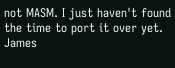not MASM. I just haven't found the time to port it over yet. James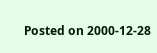Posted on 2000-12-28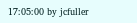17:05:00 by jcfuller